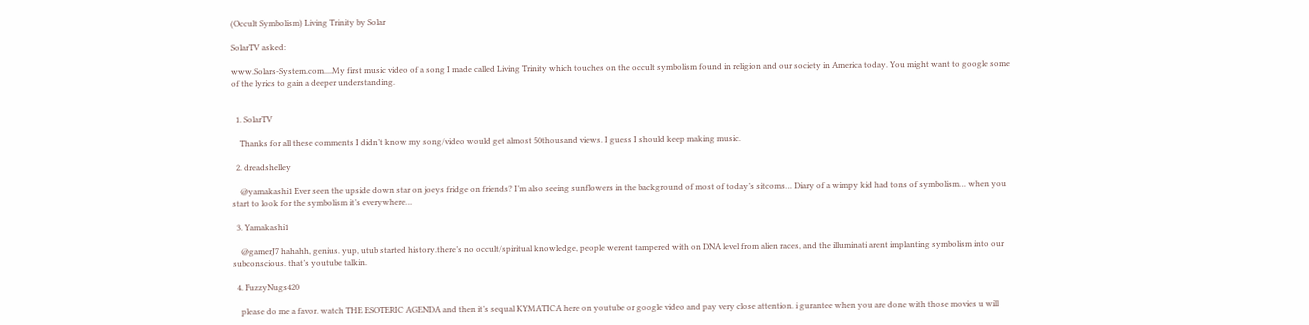(Occult Symbolism) Living Trinity by Solar

SolarTV asked:

www.Solars-System.com....My first music video of a song I made called Living Trinity which touches on the occult symbolism found in religion and our society in America today. You might want to google some of the lyrics to gain a deeper understanding.


  1. SolarTV

    Thanks for all these comments I didn’t know my song/video would get almost 50thousand views. I guess I should keep making music.

  2. dreadshelley

    @yamakashi1 Ever seen the upside down star on joeys fridge on friends? I’m also seeing sunflowers in the background of most of today’s sitcoms… Diary of a wimpy kid had tons of symbolism… when you start to look for the symbolism it’s everywhere…

  3. Yamakashi1

    @gamerJ7 hahahh, genius. yup, utub started history.there’s no occult/spiritual knowledge, people werent tampered with on DNA level from alien races, and the illuminati arent implanting symbolism into our subconscious. that’s youtube talkin.

  4. FuzzyNugs420

    please do me a favor. watch THE ESOTERIC AGENDA and then it’s sequal KYMATICA here on youtube or google video and pay very close attention. i gurantee when you are done with those movies u will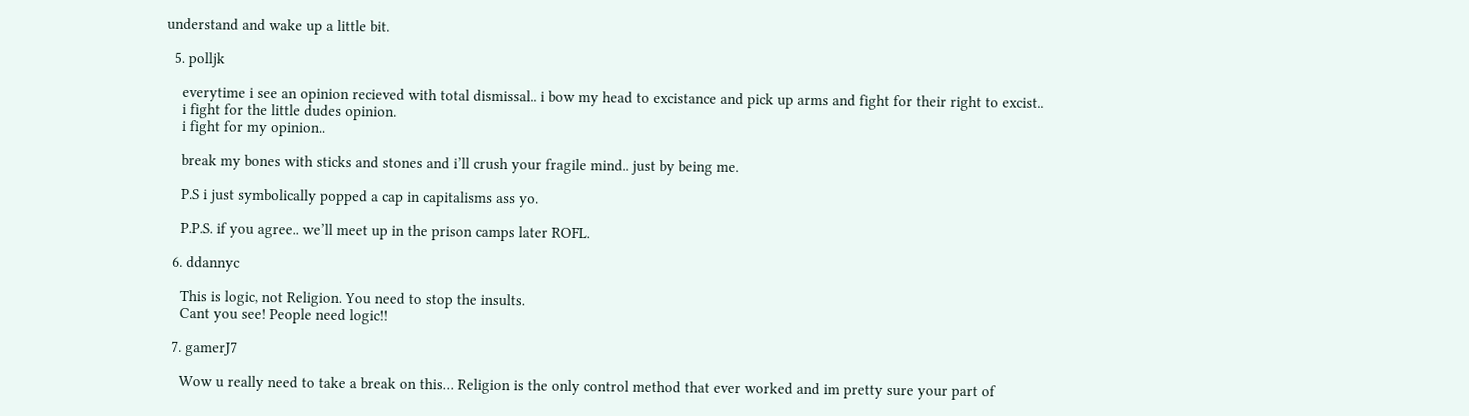understand and wake up a little bit.

  5. polljk

    everytime i see an opinion recieved with total dismissal.. i bow my head to excistance and pick up arms and fight for their right to excist..
    i fight for the little dudes opinion.
    i fight for my opinion..

    break my bones with sticks and stones and i’ll crush your fragile mind.. just by being me.

    P.S i just symbolically popped a cap in capitalisms ass yo.

    P.P.S. if you agree.. we’ll meet up in the prison camps later ROFL.

  6. ddannyc

    This is logic, not Religion. You need to stop the insults.
    Cant you see! People need logic!!

  7. gamerJ7

    Wow u really need to take a break on this… Religion is the only control method that ever worked and im pretty sure your part of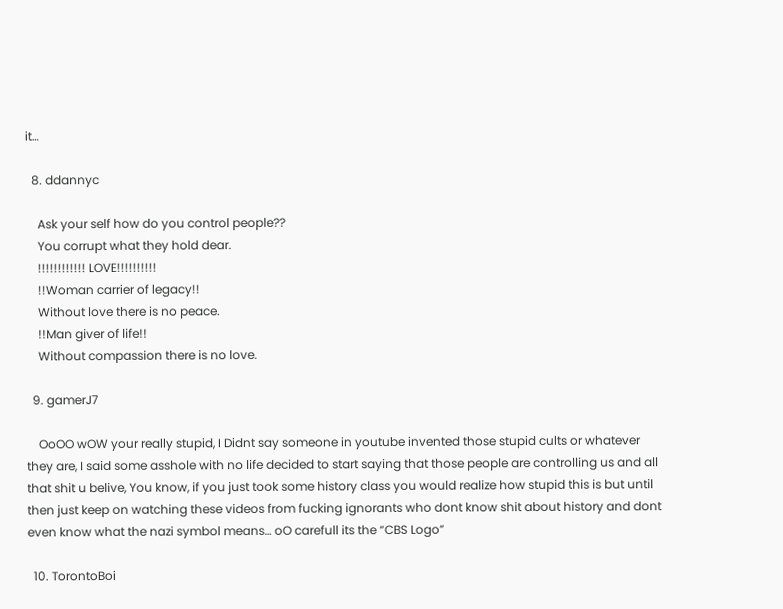it…

  8. ddannyc

    Ask your self how do you control people??
    You corrupt what they hold dear.
    !!!!!!!!!!!! LOVE!!!!!!!!!!
    !!Woman carrier of legacy!!
    Without love there is no peace.
    !!Man giver of life!!
    Without compassion there is no love.

  9. gamerJ7

    OoOO wOW your really stupid, I Didnt say someone in youtube invented those stupid cults or whatever they are, I said some asshole with no life decided to start saying that those people are controlling us and all that shit u belive, You know, if you just took some history class you would realize how stupid this is but until then just keep on watching these videos from fucking ignorants who dont know shit about history and dont even know what the nazi symbol means… oO carefull its the “CBS Logo”

  10. TorontoBoi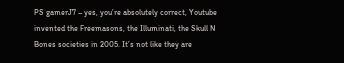PS gamerJ7 – yes, you’re absolutely correct, Youtube invented the Freemasons, the Illuminati, the Skull N Bones societies in 2005. It’s not like they are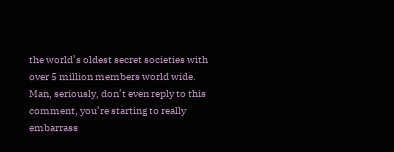the world’s oldest secret societies with over 5 million members world wide. Man, seriously, don’t even reply to this comment, you’re starting to really embarrass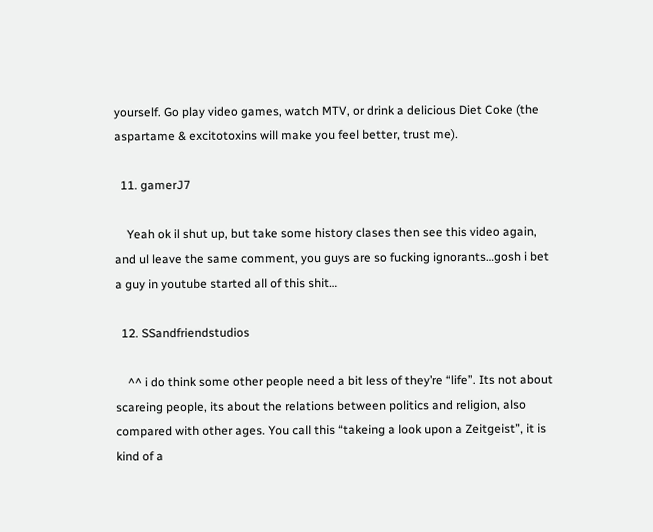yourself. Go play video games, watch MTV, or drink a delicious Diet Coke (the aspartame & excitotoxins will make you feel better, trust me).

  11. gamerJ7

    Yeah ok il shut up, but take some history clases then see this video again, and ul leave the same comment, you guys are so fucking ignorants…gosh i bet a guy in youtube started all of this shit…

  12. SSandfriendstudios

    ^^ i do think some other people need a bit less of they’re “life”. Its not about scareing people, its about the relations between politics and religion, also compared with other ages. You call this “takeing a look upon a Zeitgeist”, it is kind of a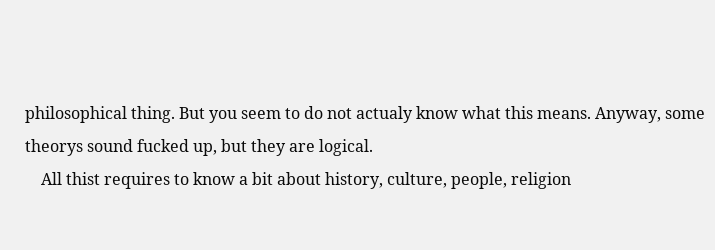philosophical thing. But you seem to do not actualy know what this means. Anyway, some theorys sound fucked up, but they are logical.
    All thist requires to know a bit about history, culture, people, religion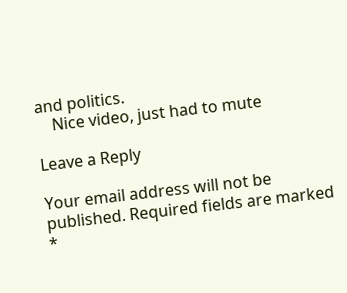and politics.
    Nice video, just had to mute

Leave a Reply

Your email address will not be published. Required fields are marked *